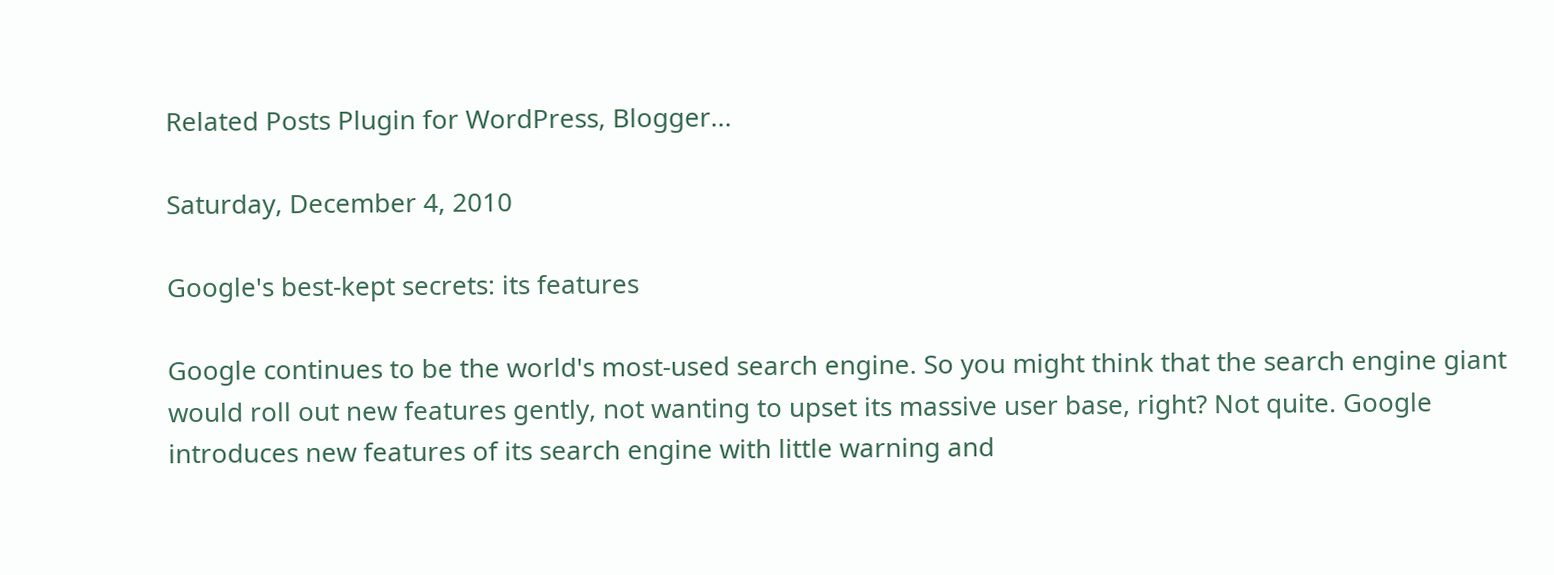Related Posts Plugin for WordPress, Blogger...

Saturday, December 4, 2010

Google's best-kept secrets: its features

Google continues to be the world's most-used search engine. So you might think that the search engine giant would roll out new features gently, not wanting to upset its massive user base, right? Not quite. Google introduces new features of its search engine with little warning and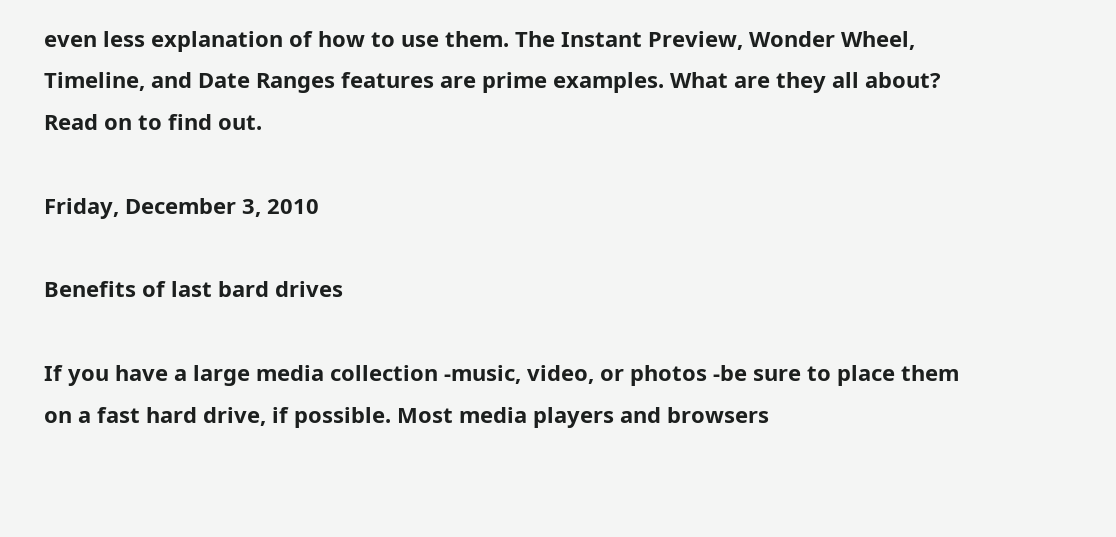even less explanation of how to use them. The Instant Preview, Wonder Wheel, Timeline, and Date Ranges features are prime examples. What are they all about? Read on to find out.

Friday, December 3, 2010

Benefits of last bard drives

If you have a large media collection -music, video, or photos -be sure to place them on a fast hard drive, if possible. Most media players and browsers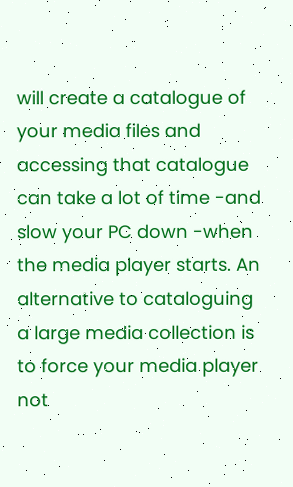will create a catalogue of your media files and accessing that catalogue can take a lot of time -and slow your PC down -when the media player starts. An alternative to cataloguing a large media collection is to force your media player not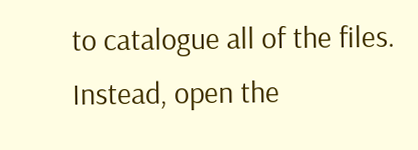to catalogue all of the files. Instead, open the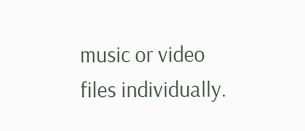music or video files individually.